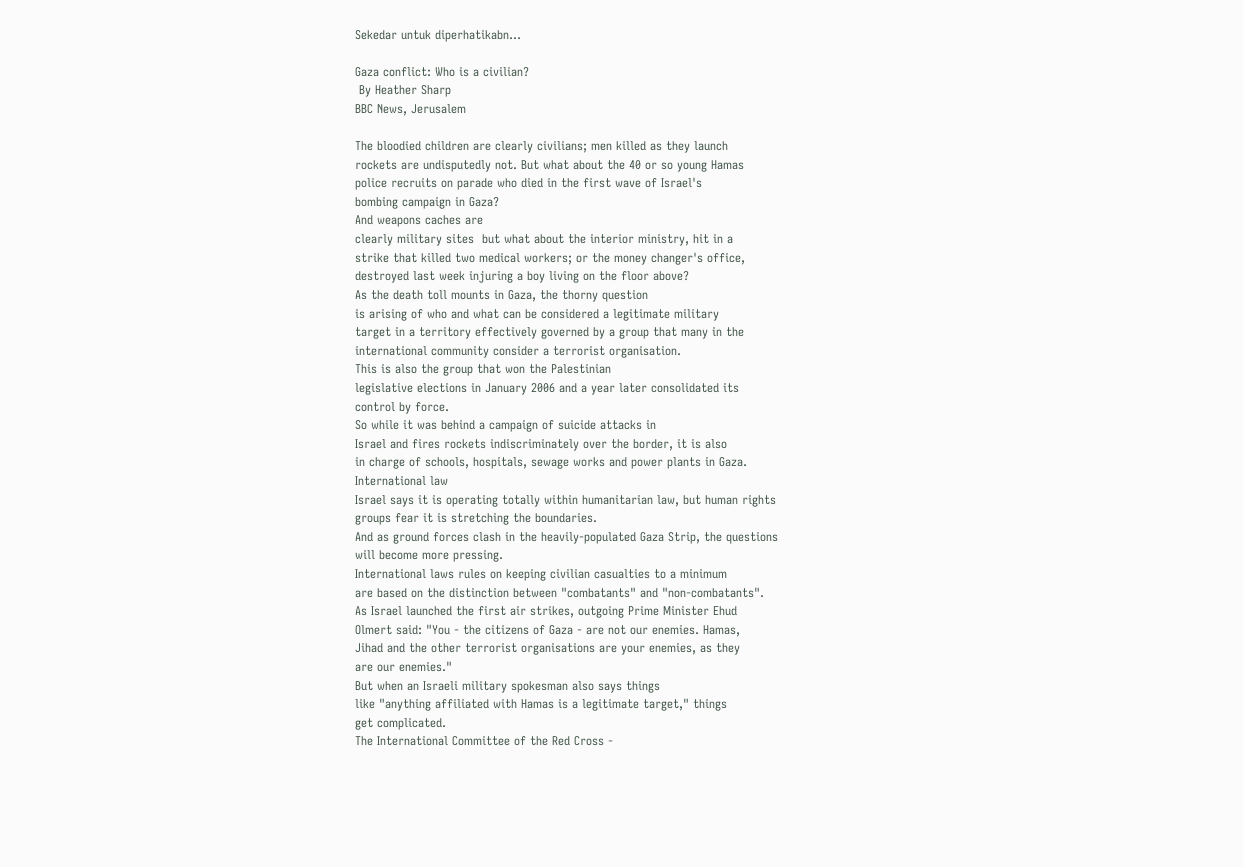Sekedar untuk diperhatikabn...

Gaza conflict: Who is a civilian?
 By Heather Sharp
BBC News, Jerusalem

The bloodied children are clearly civilians; men killed as they launch
rockets are undisputedly not. But what about the 40 or so young Hamas
police recruits on parade who died in the first wave of Israel's
bombing campaign in Gaza?
And weapons caches are
clearly military sites  but what about the interior ministry, hit in a
strike that killed two medical workers; or the money changer's office,
destroyed last week injuring a boy living on the floor above?
As the death toll mounts in Gaza, the thorny question
is arising of who and what can be considered a legitimate military
target in a territory effectively governed by a group that many in the
international community consider a terrorist organisation.
This is also the group that won the Palestinian
legislative elections in January 2006 and a year later consolidated its
control by force.
So while it was behind a campaign of suicide attacks in
Israel and fires rockets indiscriminately over the border, it is also
in charge of schools, hospitals, sewage works and power plants in Gaza.
International law
Israel says it is operating totally within humanitarian law, but human rights
groups fear it is stretching the boundaries.
And as ground forces clash in the heavily-populated Gaza Strip, the questions
will become more pressing.
International laws rules on keeping civilian casualties to a minimum
are based on the distinction between "combatants" and "non-combatants".
As Israel launched the first air strikes, outgoing Prime Minister Ehud
Olmert said: "You - the citizens of Gaza - are not our enemies. Hamas,
Jihad and the other terrorist organisations are your enemies, as they
are our enemies."
But when an Israeli military spokesman also says things
like "anything affiliated with Hamas is a legitimate target," things
get complicated.
The International Committee of the Red Cross -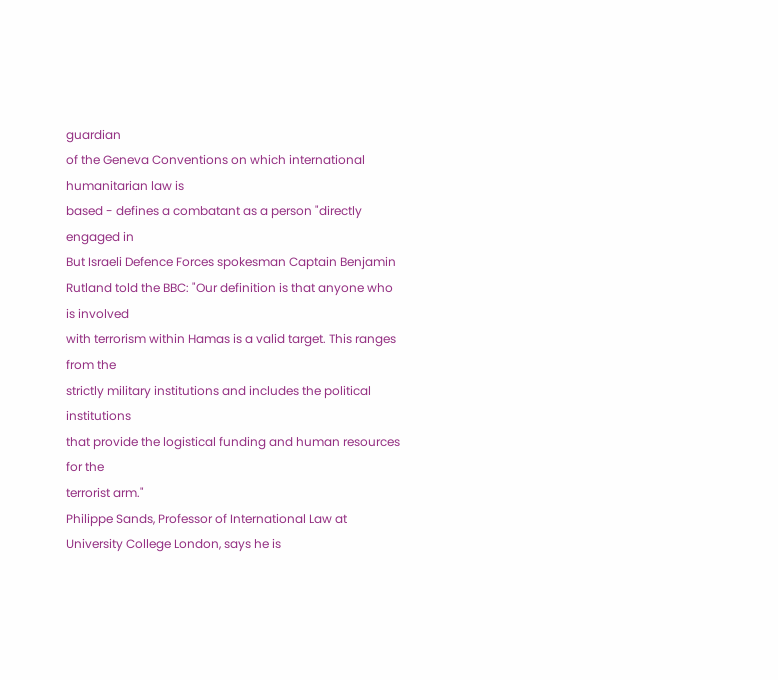guardian
of the Geneva Conventions on which international humanitarian law is
based - defines a combatant as a person "directly engaged in
But Israeli Defence Forces spokesman Captain Benjamin
Rutland told the BBC: "Our definition is that anyone who is involved
with terrorism within Hamas is a valid target. This ranges from the
strictly military institutions and includes the political institutions
that provide the logistical funding and human resources for the
terrorist arm."
Philippe Sands, Professor of International Law at
University College London, says he is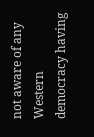not aware of any Western
democracy having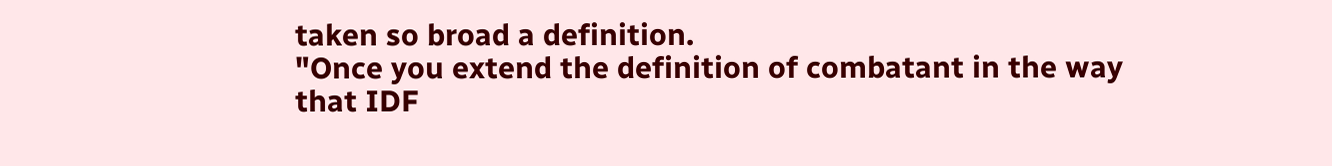taken so broad a definition.
"Once you extend the definition of combatant in the way
that IDF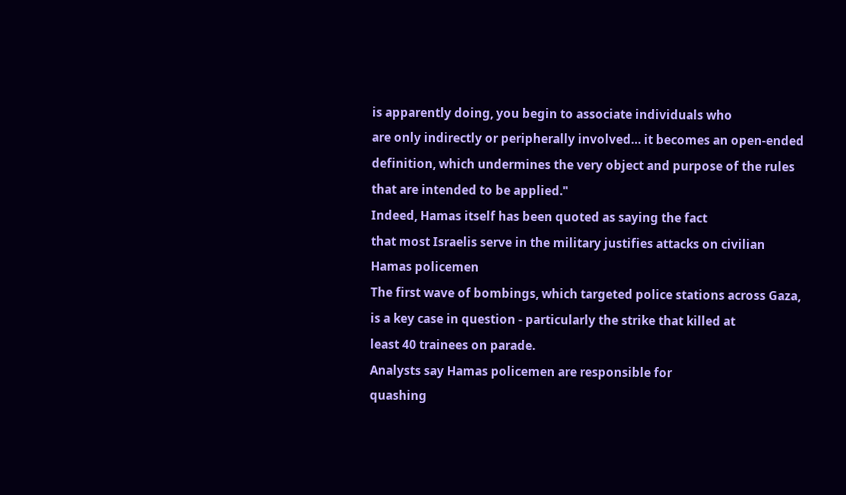is apparently doing, you begin to associate individuals who
are only indirectly or peripherally involved… it becomes an open-ended
definition, which undermines the very object and purpose of the rules
that are intended to be applied."
Indeed, Hamas itself has been quoted as saying the fact
that most Israelis serve in the military justifies attacks on civilian
Hamas policemen
The first wave of bombings, which targeted police stations across Gaza,
is a key case in question - particularly the strike that killed at
least 40 trainees on parade.
Analysts say Hamas policemen are responsible for
quashing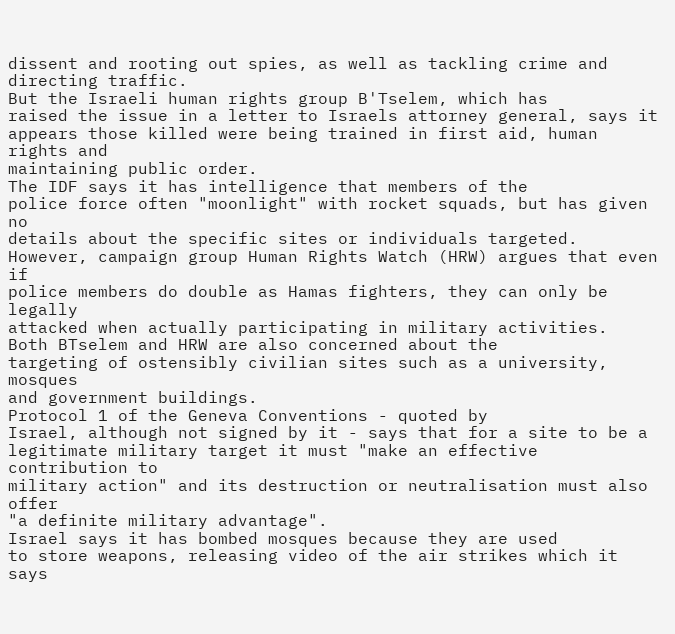dissent and rooting out spies, as well as tackling crime and
directing traffic.
But the Israeli human rights group B'Tselem, which has
raised the issue in a letter to Israels attorney general, says it
appears those killed were being trained in first aid, human rights and
maintaining public order.
The IDF says it has intelligence that members of the
police force often "moonlight" with rocket squads, but has given no
details about the specific sites or individuals targeted.
However, campaign group Human Rights Watch (HRW) argues that even if
police members do double as Hamas fighters, they can only be legally
attacked when actually participating in military activities.
Both BTselem and HRW are also concerned about the
targeting of ostensibly civilian sites such as a university, mosques
and government buildings.
Protocol 1 of the Geneva Conventions - quoted by
Israel, although not signed by it - says that for a site to be a
legitimate military target it must "make an effective contribution to
military action" and its destruction or neutralisation must also offer
"a definite military advantage".
Israel says it has bombed mosques because they are used
to store weapons, releasing video of the air strikes which it says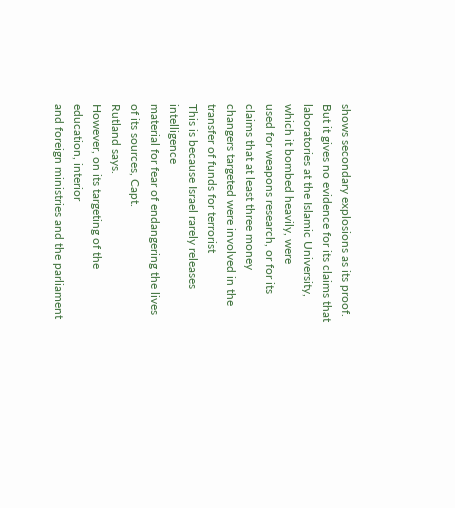shows secondary explosions as its proof.
But it gives no evidence for its claims that
laboratories at the Islamic University, which it bombed heavily, were
used for weapons research, or for its claims that at least three money
changers targeted were involved in the transfer of funds for terrorist
This is because Israel rarely releases intelligence
material for fear of endangering the lives of its sources, Capt.
Rutland says.
However, on its targeting of the education, interior
and foreign ministries and the parliament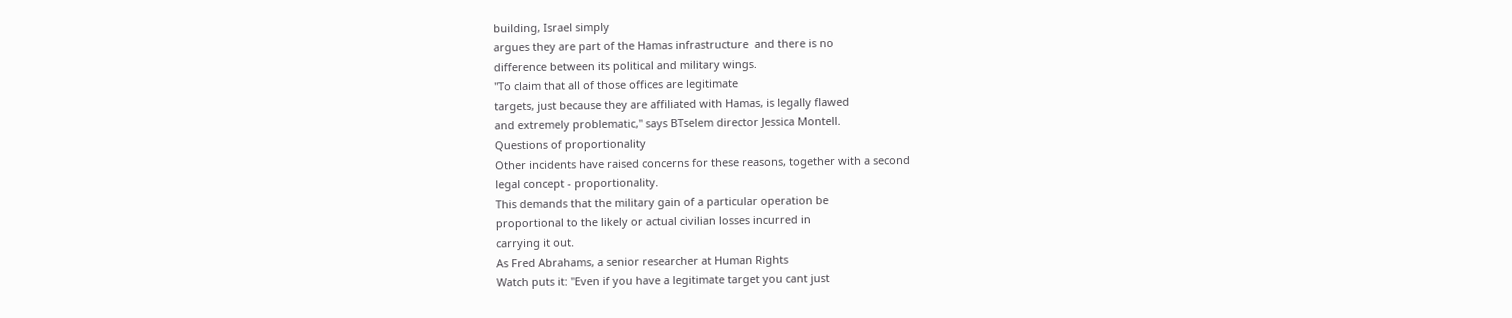building, Israel simply
argues they are part of the Hamas infrastructure  and there is no
difference between its political and military wings.
"To claim that all of those offices are legitimate
targets, just because they are affiliated with Hamas, is legally flawed
and extremely problematic," says BTselem director Jessica Montell.
Questions of proportionality
Other incidents have raised concerns for these reasons, together with a second
legal concept - proportionality.
This demands that the military gain of a particular operation be
proportional to the likely or actual civilian losses incurred in
carrying it out.
As Fred Abrahams, a senior researcher at Human Rights
Watch puts it: "Even if you have a legitimate target you cant just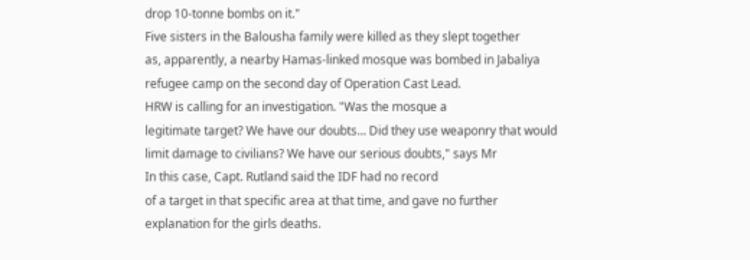drop 10-tonne bombs on it."
Five sisters in the Balousha family were killed as they slept together
as, apparently, a nearby Hamas-linked mosque was bombed in Jabaliya
refugee camp on the second day of Operation Cast Lead.
HRW is calling for an investigation. "Was the mosque a
legitimate target? We have our doubts… Did they use weaponry that would
limit damage to civilians? We have our serious doubts," says Mr
In this case, Capt. Rutland said the IDF had no record
of a target in that specific area at that time, and gave no further
explanation for the girls deaths.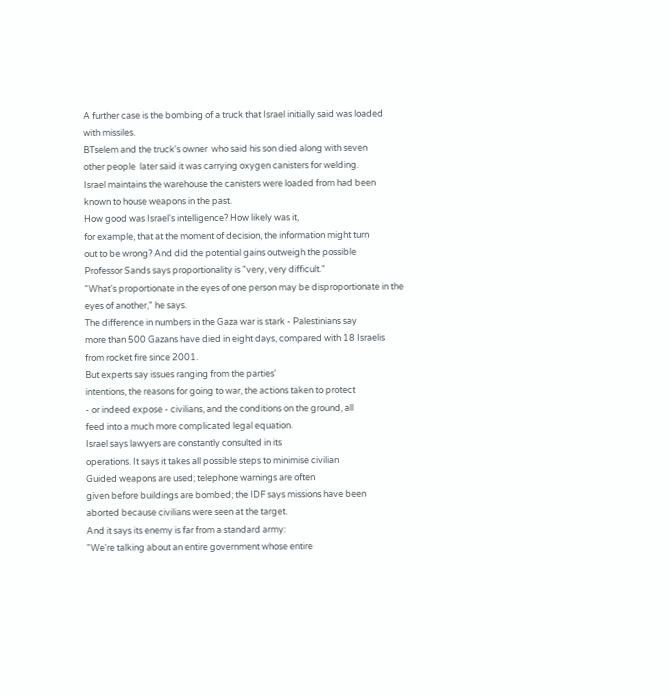A further case is the bombing of a truck that Israel initially said was loaded
with missiles.
BTselem and the truck's owner  who said his son died along with seven
other people  later said it was carrying oxygen canisters for welding.
Israel maintains the warehouse the canisters were loaded from had been
known to house weapons in the past.
How good was Israel's intelligence? How likely was it,
for example, that at the moment of decision, the information might turn
out to be wrong? And did the potential gains outweigh the possible
Professor Sands says proportionality is "very, very difficult."
"What's proportionate in the eyes of one person may be disproportionate in the
eyes of another," he says.
The difference in numbers in the Gaza war is stark - Palestinians say
more than 500 Gazans have died in eight days, compared with 18 Israelis
from rocket fire since 2001.
But experts say issues ranging from the parties'
intentions, the reasons for going to war, the actions taken to protect
- or indeed expose - civilians, and the conditions on the ground, all
feed into a much more complicated legal equation.
Israel says lawyers are constantly consulted in its
operations. It says it takes all possible steps to minimise civilian
Guided weapons are used; telephone warnings are often
given before buildings are bombed; the IDF says missions have been
aborted because civilians were seen at the target.
And it says its enemy is far from a standard army:
"We're talking about an entire government whose entire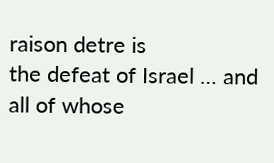raison detre is
the defeat of Israel … and all of whose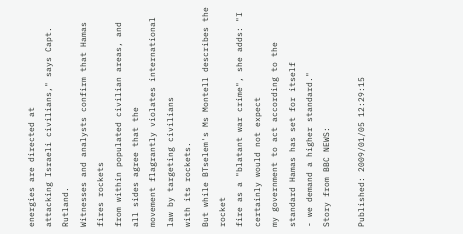energies are directed at
attacking Israeli civilians," says Capt. Rutland.
Witnesses and analysts confirm that Hamas fires rockets
from within populated civilian areas, and all sides agree that the
movement flagrantly violates international law by targeting civilians
with its rockets.
But while BTselem's Ms Montell describes the rocket
fire as a "blatant war crime", she adds: "I certainly would not expect
my government to act according to the standard Hamas has set for itself
- we demand a higher standard."
Story from BBC NEWS:

Published: 2009/01/05 12:29:15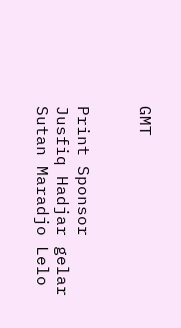GMT


Print Sponsor
Jusfiq Hadjar gelar Sutan Maradjo Lelo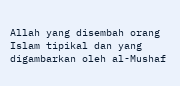Allah yang disembah orang Islam tipikal dan yang digambarkan oleh al-Mushaf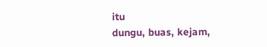itu
dungu, buas, kejam,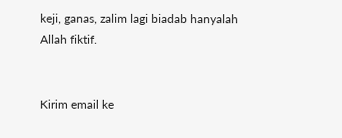keji, ganas, zalim lagi biadab hanyalah Allah fiktif.


Kirim email ke